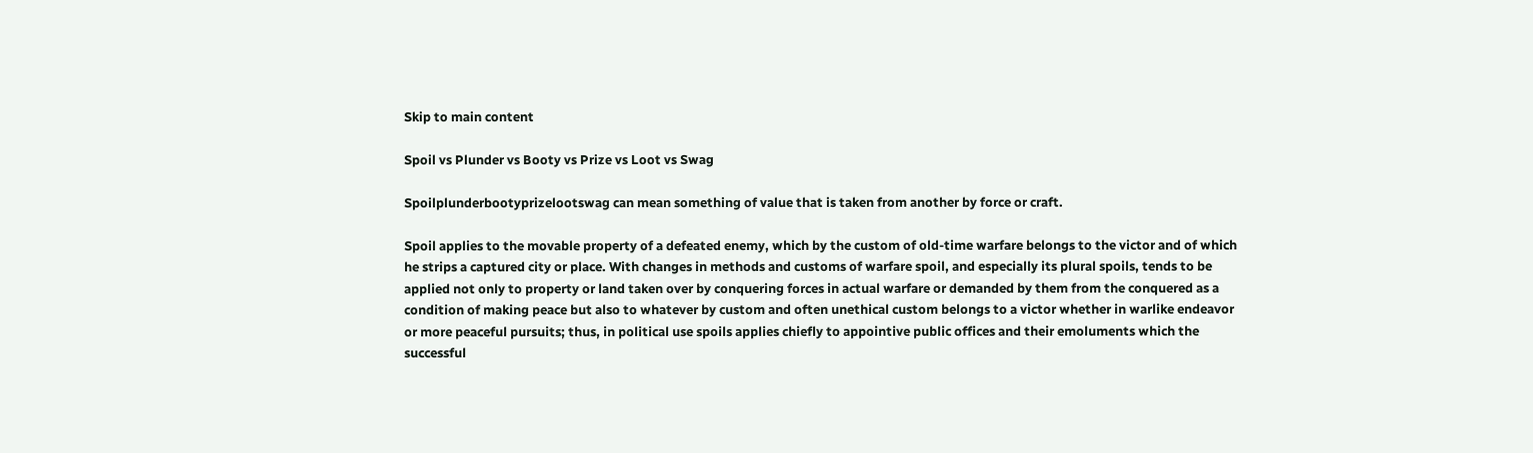Skip to main content

Spoil vs Plunder vs Booty vs Prize vs Loot vs Swag

Spoilplunderbootyprizelootswag can mean something of value that is taken from another by force or craft.

Spoil applies to the movable property of a defeated enemy, which by the custom of old-time warfare belongs to the victor and of which he strips a captured city or place. With changes in methods and customs of warfare spoil, and especially its plural spoils, tends to be applied not only to property or land taken over by conquering forces in actual warfare or demanded by them from the conquered as a condition of making peace but also to whatever by custom and often unethical custom belongs to a victor whether in warlike endeavor or more peaceful pursuits; thus, in political use spoils applies chiefly to appointive public offices and their emoluments which the successful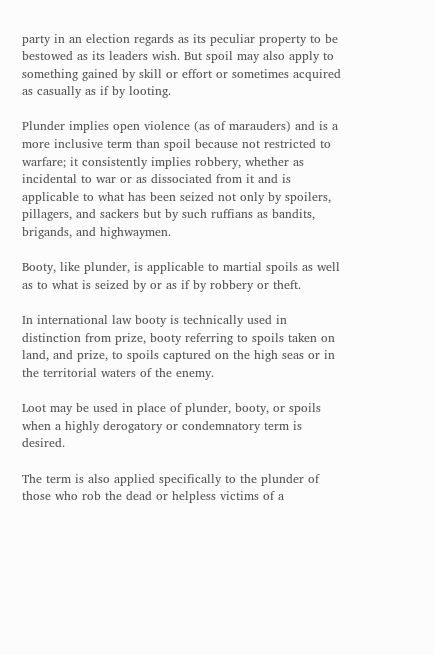party in an election regards as its peculiar property to be bestowed as its leaders wish. But spoil may also apply to something gained by skill or effort or sometimes acquired as casually as if by looting.

Plunder implies open violence (as of marauders) and is a more inclusive term than spoil because not restricted to warfare; it consistently implies robbery, whether as incidental to war or as dissociated from it and is applicable to what has been seized not only by spoilers, pillagers, and sackers but by such ruffians as bandits, brigands, and highwaymen.

Booty, like plunder, is applicable to martial spoils as well as to what is seized by or as if by robbery or theft.

In international law booty is technically used in distinction from prize, booty referring to spoils taken on land, and prize, to spoils captured on the high seas or in the territorial waters of the enemy.

Loot may be used in place of plunder, booty, or spoils when a highly derogatory or condemnatory term is desired.

The term is also applied specifically to the plunder of those who rob the dead or helpless victims of a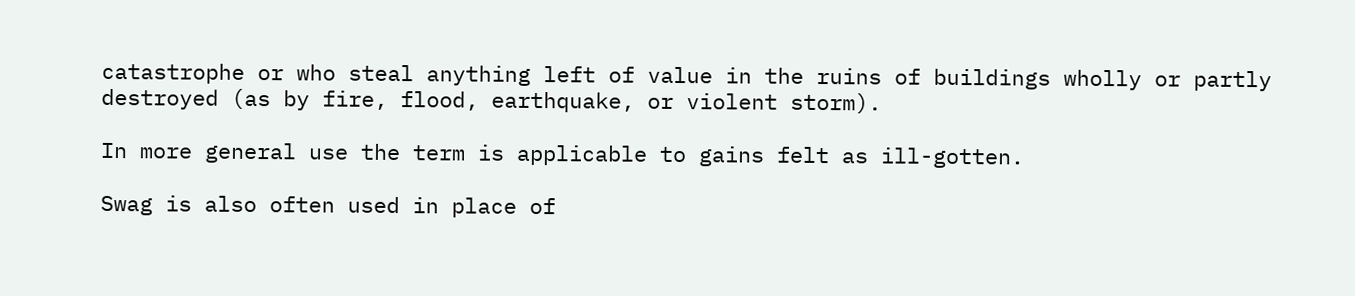catastrophe or who steal anything left of value in the ruins of buildings wholly or partly destroyed (as by fire, flood, earthquake, or violent storm).

In more general use the term is applicable to gains felt as ill-gotten.

Swag is also often used in place of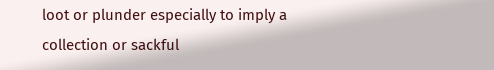loot or plunder especially to imply a collection or sackful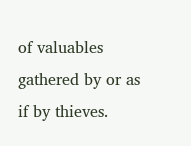of valuables gathered by or as if by thieves.